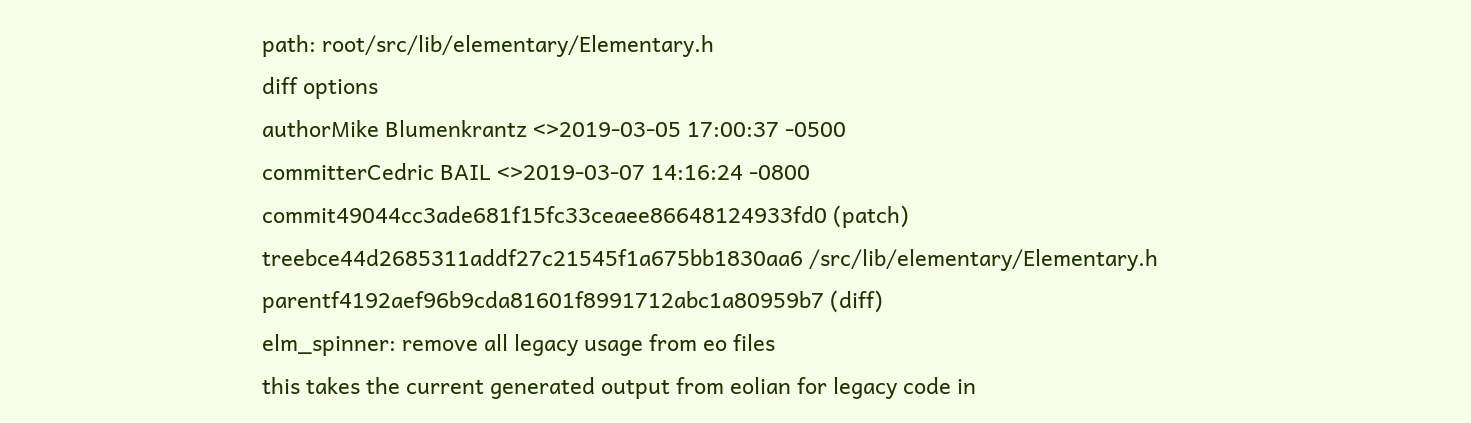path: root/src/lib/elementary/Elementary.h
diff options
authorMike Blumenkrantz <>2019-03-05 17:00:37 -0500
committerCedric BAIL <>2019-03-07 14:16:24 -0800
commit49044cc3ade681f15fc33ceaee86648124933fd0 (patch)
treebce44d2685311addf27c21545f1a675bb1830aa6 /src/lib/elementary/Elementary.h
parentf4192aef96b9cda81601f8991712abc1a80959b7 (diff)
elm_spinner: remove all legacy usage from eo files
this takes the current generated output from eolian for legacy code in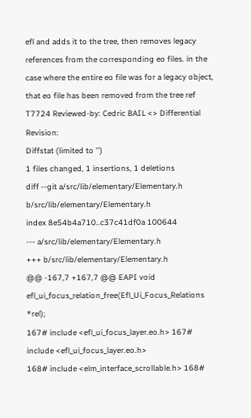efl and adds it to the tree, then removes legacy references from the corresponding eo files. in the case where the entire eo file was for a legacy object, that eo file has been removed from the tree ref T7724 Reviewed-by: Cedric BAIL <> Differential Revision:
Diffstat (limited to '')
1 files changed, 1 insertions, 1 deletions
diff --git a/src/lib/elementary/Elementary.h b/src/lib/elementary/Elementary.h
index 8e54b4a710..c37c41df0a 100644
--- a/src/lib/elementary/Elementary.h
+++ b/src/lib/elementary/Elementary.h
@@ -167,7 +167,7 @@ EAPI void efl_ui_focus_relation_free(Efl_Ui_Focus_Relations *rel);
167# include <efl_ui_focus_layer.eo.h> 167# include <efl_ui_focus_layer.eo.h>
168# include <elm_interface_scrollable.h> 168#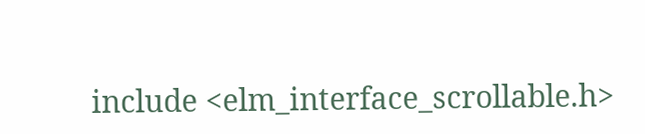include <elm_interface_scrollable.h>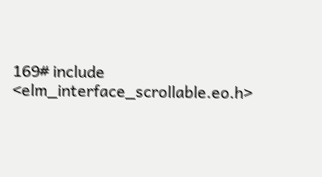169# include <elm_interface_scrollable.eo.h>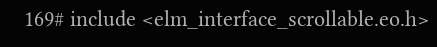169# include <elm_interface_scrollable.eo.h>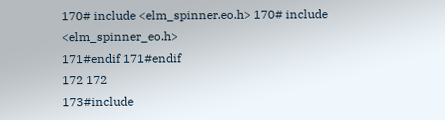170# include <elm_spinner.eo.h> 170# include <elm_spinner_eo.h>
171#endif 171#endif
172 172
173#include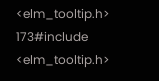<elm_tooltip.h> 173#include <elm_tooltip.h>